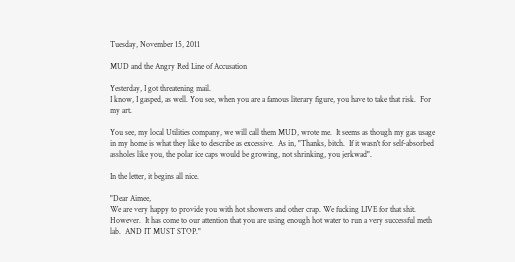Tuesday, November 15, 2011

MUD and the Angry Red Line of Accusation

Yesterday, I got threatening mail.
I know, I gasped, as well. You see, when you are a famous literary figure, you have to take that risk.  For my art.

You see, my local Utilities company, we will call them MUD, wrote me.  It seems as though my gas usage in my home is what they like to describe as excessive.  As in, "Thanks, bitch.  If it wasn't for self-absorbed assholes like you, the polar ice caps would be growing, not shrinking, you jerkwad".

In the letter, it begins all nice.

"Dear Aimee,
We are very happy to provide you with hot showers and other crap. We fucking LIVE for that shit. However.  It has come to our attention that you are using enough hot water to run a very successful meth lab.  AND IT MUST STOP."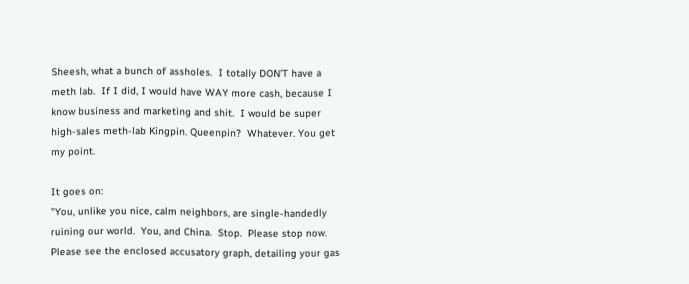Sheesh, what a bunch of assholes.  I totally DON'T have a meth lab.  If I did, I would have WAY more cash, because I know business and marketing and shit.  I would be super high-sales meth-lab Kingpin. Queenpin?  Whatever. You get my point.

It goes on:
"You, unlike you nice, calm neighbors, are single-handedly ruining our world.  You, and China.  Stop.  Please stop now.  Please see the enclosed accusatory graph, detailing your gas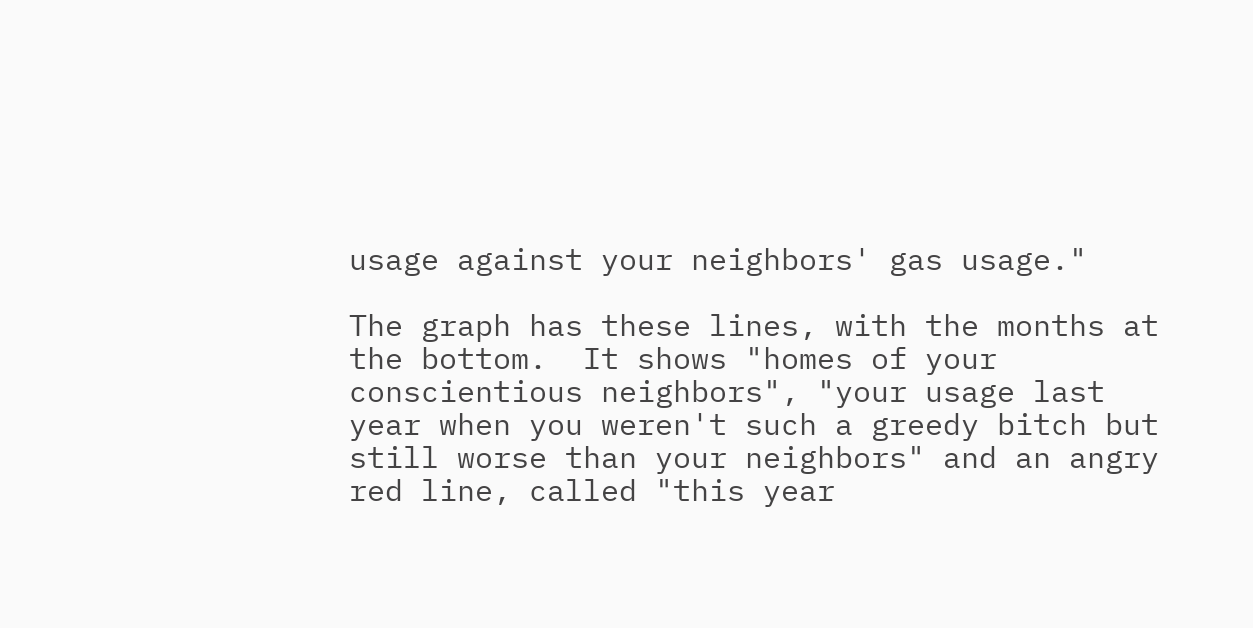usage against your neighbors' gas usage."

The graph has these lines, with the months at the bottom.  It shows "homes of your conscientious neighbors", "your usage last year when you weren't such a greedy bitch but still worse than your neighbors" and an angry red line, called "this year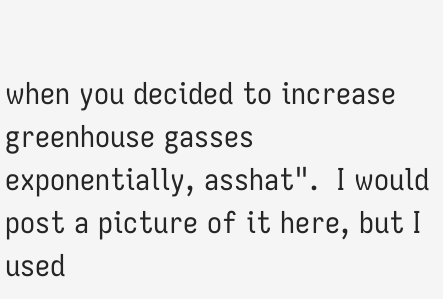when you decided to increase greenhouse gasses exponentially, asshat".  I would post a picture of it here, but I used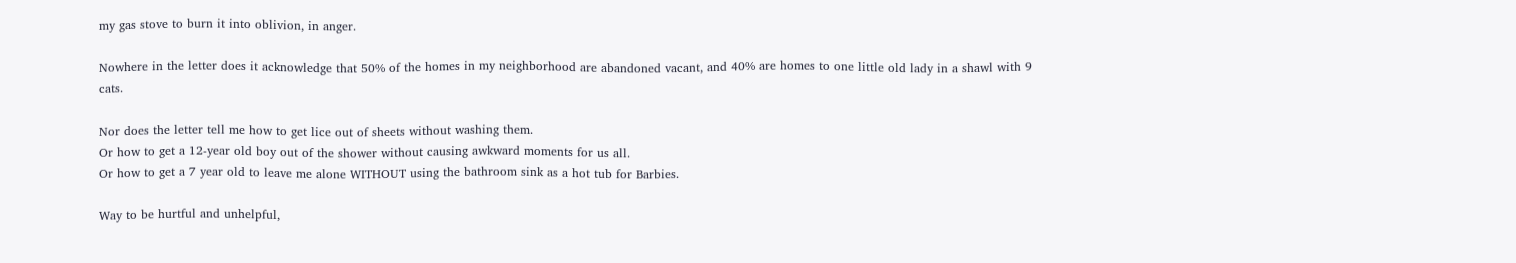my gas stove to burn it into oblivion, in anger.

Nowhere in the letter does it acknowledge that 50% of the homes in my neighborhood are abandoned vacant, and 40% are homes to one little old lady in a shawl with 9 cats.

Nor does the letter tell me how to get lice out of sheets without washing them.
Or how to get a 12-year old boy out of the shower without causing awkward moments for us all.
Or how to get a 7 year old to leave me alone WITHOUT using the bathroom sink as a hot tub for Barbies.

Way to be hurtful and unhelpful,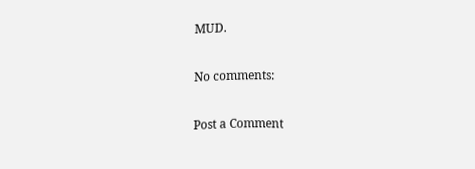MUD.

No comments:

Post a Comment